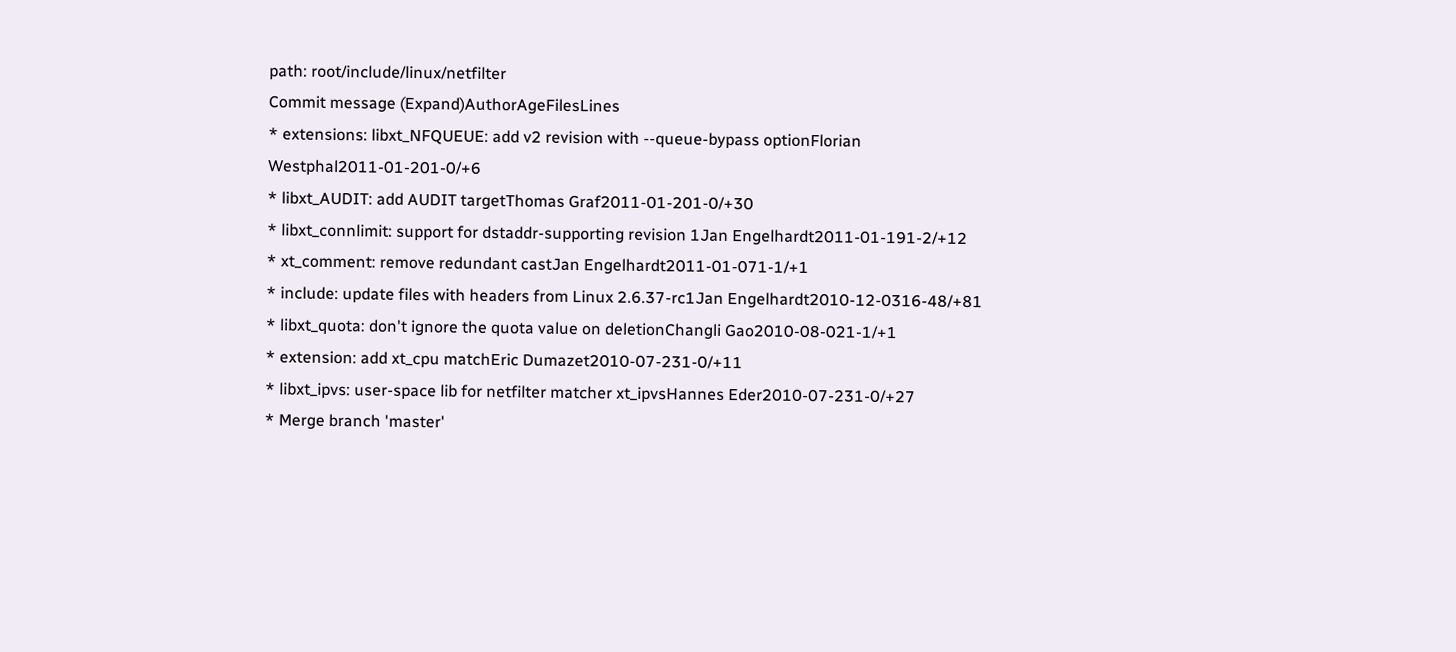path: root/include/linux/netfilter
Commit message (Expand)AuthorAgeFilesLines
* extensions: libxt_NFQUEUE: add v2 revision with --queue-bypass optionFlorian Westphal2011-01-201-0/+6
* libxt_AUDIT: add AUDIT targetThomas Graf2011-01-201-0/+30
* libxt_connlimit: support for dstaddr-supporting revision 1Jan Engelhardt2011-01-191-2/+12
* xt_comment: remove redundant castJan Engelhardt2011-01-071-1/+1
* include: update files with headers from Linux 2.6.37-rc1Jan Engelhardt2010-12-0316-48/+81
* libxt_quota: don't ignore the quota value on deletionChangli Gao2010-08-021-1/+1
* extension: add xt_cpu matchEric Dumazet2010-07-231-0/+11
* libxt_ipvs: user-space lib for netfilter matcher xt_ipvsHannes Eder2010-07-231-0/+27
* Merge branch 'master'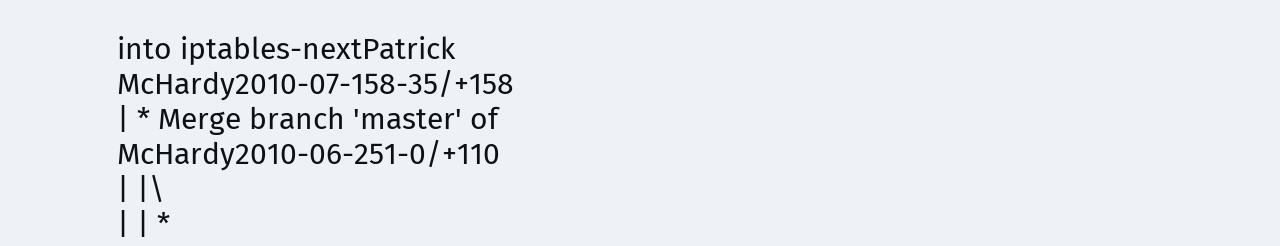into iptables-nextPatrick McHardy2010-07-158-35/+158
| * Merge branch 'master' of McHardy2010-06-251-0/+110
| |\
| | *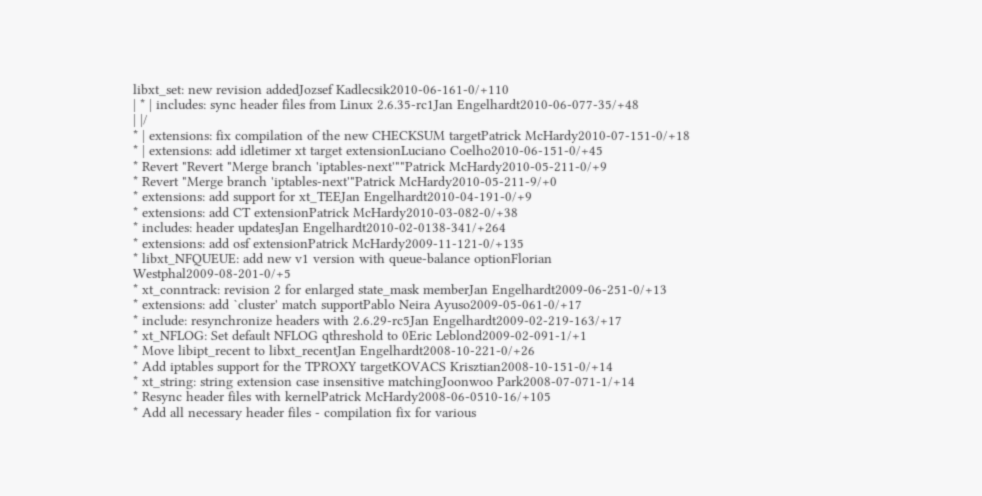libxt_set: new revision addedJozsef Kadlecsik2010-06-161-0/+110
| * | includes: sync header files from Linux 2.6.35-rc1Jan Engelhardt2010-06-077-35/+48
| |/
* | extensions: fix compilation of the new CHECKSUM targetPatrick McHardy2010-07-151-0/+18
* | extensions: add idletimer xt target extensionLuciano Coelho2010-06-151-0/+45
* Revert "Revert "Merge branch 'iptables-next'""Patrick McHardy2010-05-211-0/+9
* Revert "Merge branch 'iptables-next'"Patrick McHardy2010-05-211-9/+0
* extensions: add support for xt_TEEJan Engelhardt2010-04-191-0/+9
* extensions: add CT extensionPatrick McHardy2010-03-082-0/+38
* includes: header updatesJan Engelhardt2010-02-0138-341/+264
* extensions: add osf extensionPatrick McHardy2009-11-121-0/+135
* libxt_NFQUEUE: add new v1 version with queue-balance optionFlorian Westphal2009-08-201-0/+5
* xt_conntrack: revision 2 for enlarged state_mask memberJan Engelhardt2009-06-251-0/+13
* extensions: add `cluster' match supportPablo Neira Ayuso2009-05-061-0/+17
* include: resynchronize headers with 2.6.29-rc5Jan Engelhardt2009-02-219-163/+17
* xt_NFLOG: Set default NFLOG qthreshold to 0Eric Leblond2009-02-091-1/+1
* Move libipt_recent to libxt_recentJan Engelhardt2008-10-221-0/+26
* Add iptables support for the TPROXY targetKOVACS Krisztian2008-10-151-0/+14
* xt_string: string extension case insensitive matchingJoonwoo Park2008-07-071-1/+14
* Resync header files with kernelPatrick McHardy2008-06-0510-16/+105
* Add all necessary header files - compilation fix for various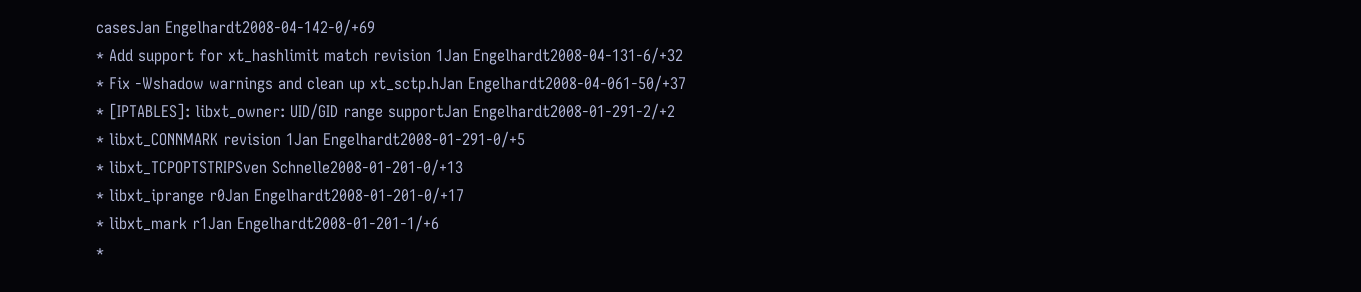casesJan Engelhardt2008-04-142-0/+69
* Add support for xt_hashlimit match revision 1Jan Engelhardt2008-04-131-6/+32
* Fix -Wshadow warnings and clean up xt_sctp.hJan Engelhardt2008-04-061-50/+37
* [IPTABLES]: libxt_owner: UID/GID range supportJan Engelhardt2008-01-291-2/+2
* libxt_CONNMARK revision 1Jan Engelhardt2008-01-291-0/+5
* libxt_TCPOPTSTRIPSven Schnelle2008-01-201-0/+13
* libxt_iprange r0Jan Engelhardt2008-01-201-0/+17
* libxt_mark r1Jan Engelhardt2008-01-201-1/+6
*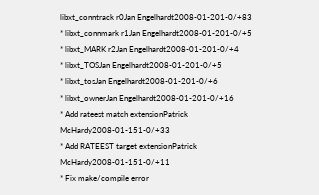libxt_conntrack r0Jan Engelhardt2008-01-201-0/+83
* libxt_connmark r1Jan Engelhardt2008-01-201-0/+5
* libxt_MARK r2Jan Engelhardt2008-01-201-0/+4
* libxt_TOSJan Engelhardt2008-01-201-0/+5
* libxt_tosJan Engelhardt2008-01-201-0/+6
* libxt_ownerJan Engelhardt2008-01-201-0/+16
* Add rateest match extensionPatrick McHardy2008-01-151-0/+33
* Add RATEEST target extensionPatrick McHardy2008-01-151-0/+11
* Fix make/compile error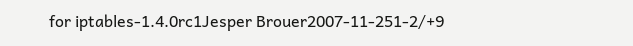for iptables-1.4.0rc1Jesper Brouer2007-11-251-2/+9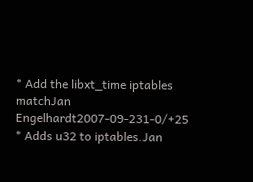* Add the libxt_time iptables matchJan Engelhardt2007-09-231-0/+25
* Adds u32 to iptables.Jan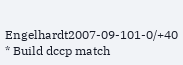Engelhardt2007-09-101-0/+40
* Build dccp match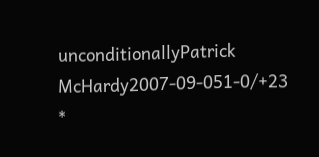unconditionallyPatrick McHardy2007-09-051-0/+23
*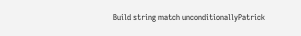Build string match unconditionallyPatrick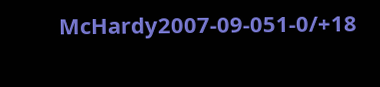McHardy2007-09-051-0/+18